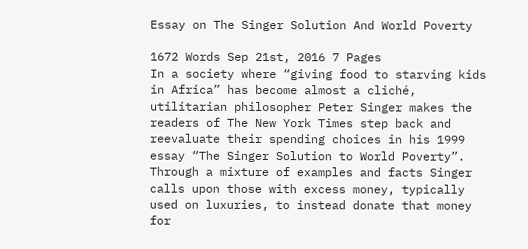Essay on The Singer Solution And World Poverty

1672 Words Sep 21st, 2016 7 Pages
In a society where “giving food to starving kids in Africa” has become almost a cliché, utilitarian philosopher Peter Singer makes the readers of The New York Times step back and reevaluate their spending choices in his 1999 essay “The Singer Solution to World Poverty”. Through a mixture of examples and facts Singer calls upon those with excess money, typically used on luxuries, to instead donate that money for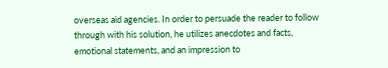overseas aid agencies. In order to persuade the reader to follow through with his solution, he utilizes anecdotes and facts, emotional statements, and an impression to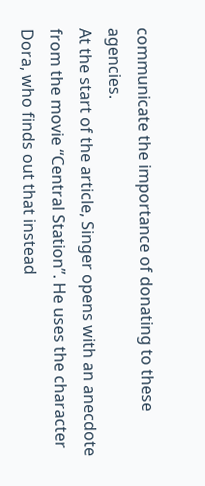communicate the importance of donating to these agencies.
At the start of the article, Singer opens with an anecdote from the movie “Central Station”. He uses the character Dora, who finds out that instead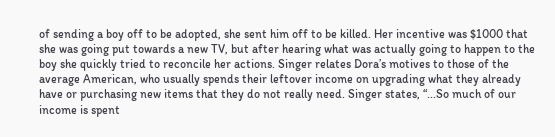of sending a boy off to be adopted, she sent him off to be killed. Her incentive was $1000 that she was going put towards a new TV, but after hearing what was actually going to happen to the boy she quickly tried to reconcile her actions. Singer relates Dora’s motives to those of the average American, who usually spends their leftover income on upgrading what they already have or purchasing new items that they do not really need. Singer states, “...So much of our income is spent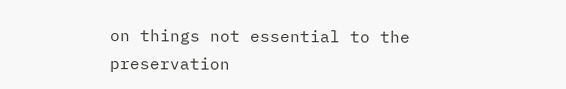on things not essential to the preservation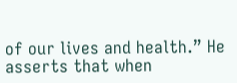of our lives and health.” He asserts that when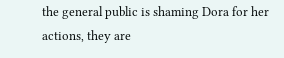the general public is shaming Dora for her actions, they are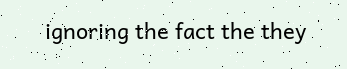ignoring the fact the they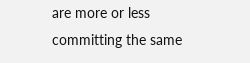are more or less committing the same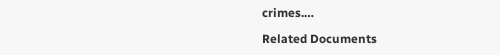crimes.…

Related Documents